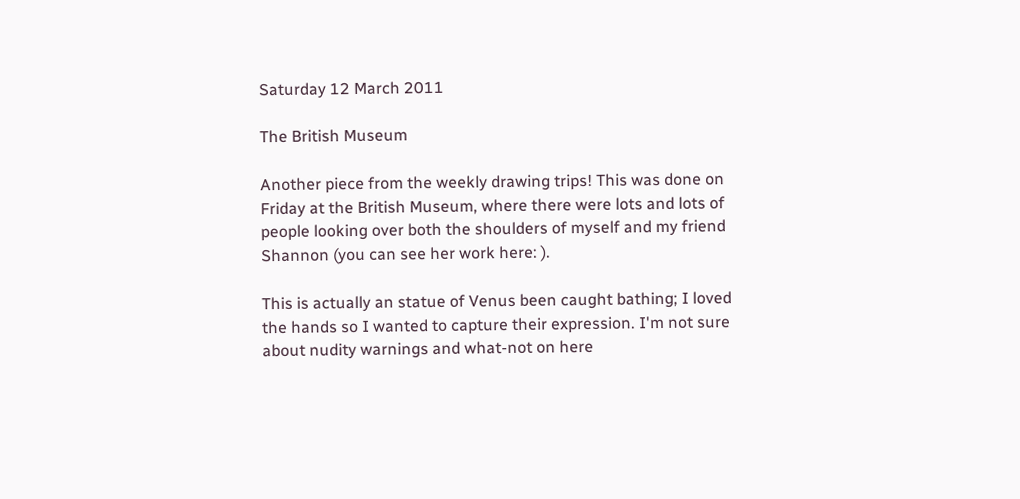Saturday 12 March 2011

The British Museum

Another piece from the weekly drawing trips! This was done on Friday at the British Museum, where there were lots and lots of people looking over both the shoulders of myself and my friend Shannon (you can see her work here: ).

This is actually an statue of Venus been caught bathing; I loved the hands so I wanted to capture their expression. I'm not sure about nudity warnings and what-not on here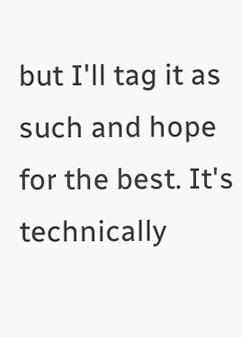but I'll tag it as such and hope for the best. It's technically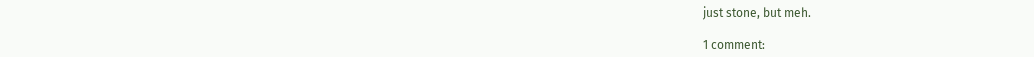just stone, but meh.

1 comment: